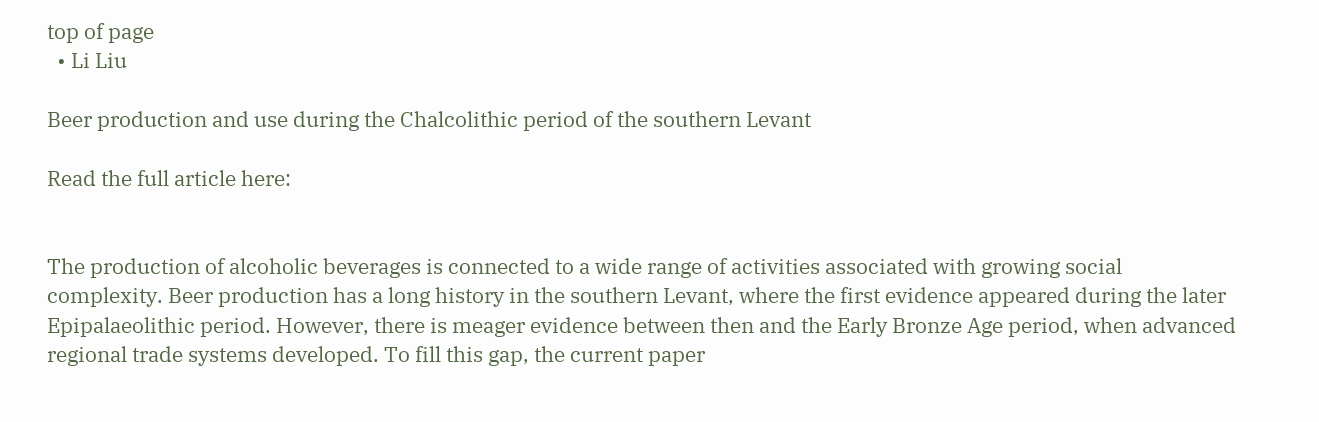top of page
  • Li Liu

Beer production and use during the Chalcolithic period of the southern Levant

Read the full article here:


The production of alcoholic beverages is connected to a wide range of activities associated with growing social complexity. Beer production has a long history in the southern Levant, where the first evidence appeared during the later Epipalaeolithic period. However, there is meager evidence between then and the Early Bronze Age period, when advanced regional trade systems developed. To fill this gap, the current paper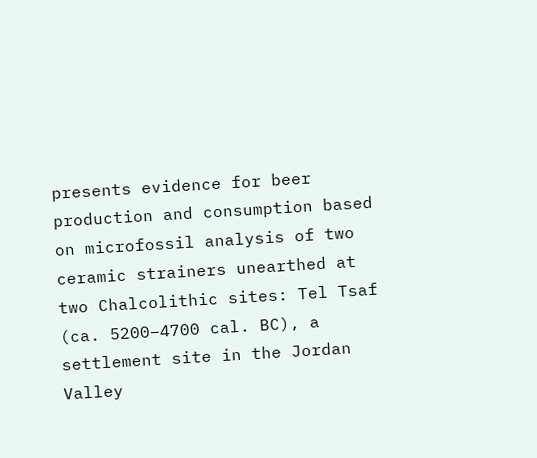presents evidence for beer production and consumption based on microfossil analysis of two ceramic strainers unearthed at two Chalcolithic sites: Tel Tsaf (ca. 5200–4700 cal. BC), a settlement site in the Jordan Valley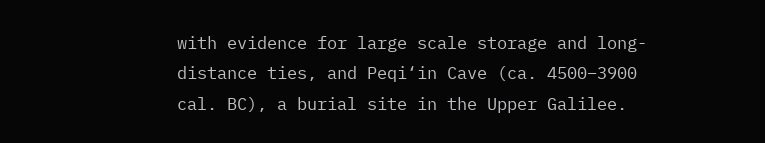with evidence for large scale storage and long-distance ties, and Peqi‘in Cave (ca. 4500–3900 cal. BC), a burial site in the Upper Galilee.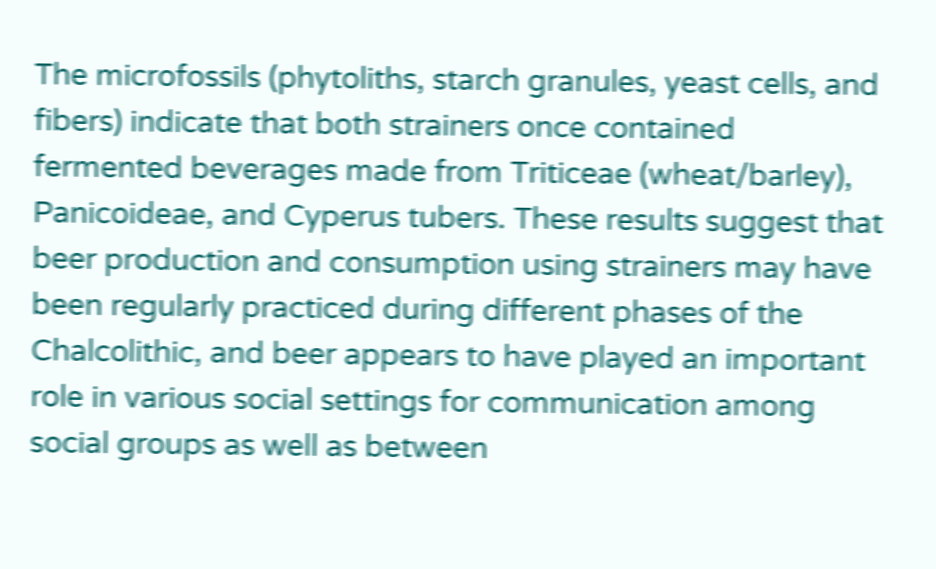The microfossils (phytoliths, starch granules, yeast cells, and fibers) indicate that both strainers once contained fermented beverages made from Triticeae (wheat/barley), Panicoideae, and Cyperus tubers. These results suggest that beer production and consumption using strainers may have been regularly practiced during different phases of the Chalcolithic, and beer appears to have played an important role in various social settings for communication among social groups as well as between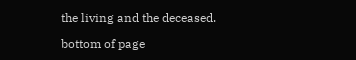the living and the deceased.

bottom of page